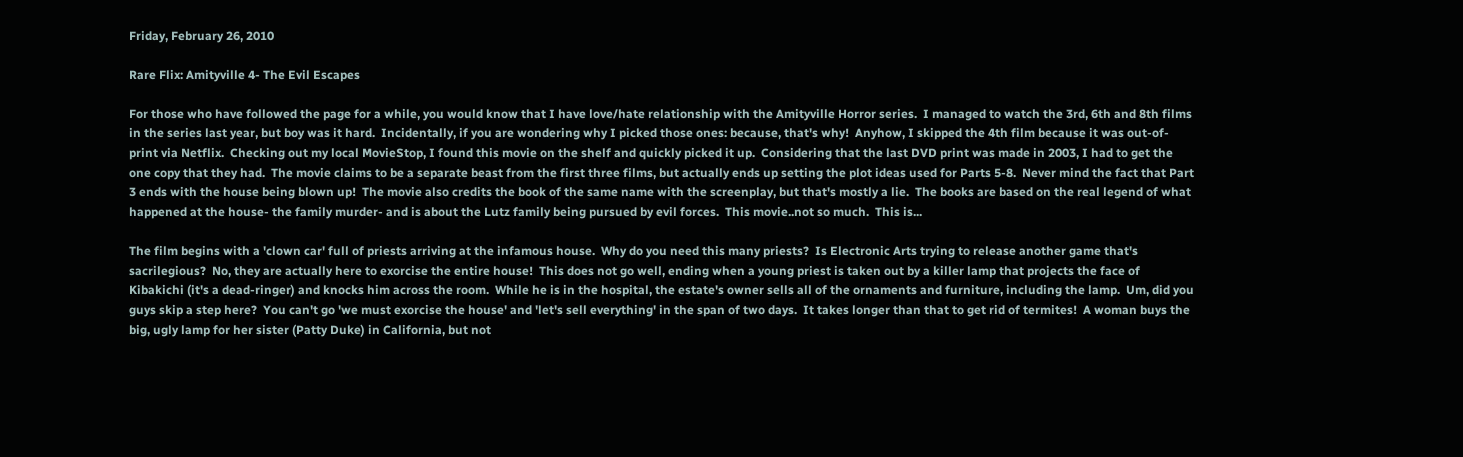Friday, February 26, 2010

Rare Flix: Amityville 4- The Evil Escapes

For those who have followed the page for a while, you would know that I have love/hate relationship with the Amityville Horror series.  I managed to watch the 3rd, 6th and 8th films in the series last year, but boy was it hard.  Incidentally, if you are wondering why I picked those ones: because, that's why!  Anyhow, I skipped the 4th film because it was out-of-print via Netflix.  Checking out my local MovieStop, I found this movie on the shelf and quickly picked it up.  Considering that the last DVD print was made in 2003, I had to get the one copy that they had.  The movie claims to be a separate beast from the first three films, but actually ends up setting the plot ideas used for Parts 5-8.  Never mind the fact that Part 3 ends with the house being blown up!  The movie also credits the book of the same name with the screenplay, but that's mostly a lie.  The books are based on the real legend of what happened at the house- the family murder- and is about the Lutz family being pursued by evil forces.  This movie..not so much.  This is...

The film begins with a 'clown car' full of priests arriving at the infamous house.  Why do you need this many priests?  Is Electronic Arts trying to release another game that's sacrilegious?  No, they are actually here to exorcise the entire house!  This does not go well, ending when a young priest is taken out by a killer lamp that projects the face of Kibakichi (it's a dead-ringer) and knocks him across the room.  While he is in the hospital, the estate's owner sells all of the ornaments and furniture, including the lamp.  Um, did you guys skip a step here?  You can't go 'we must exorcise the house' and 'let's sell everything' in the span of two days.  It takes longer than that to get rid of termites!  A woman buys the big, ugly lamp for her sister (Patty Duke) in California, but not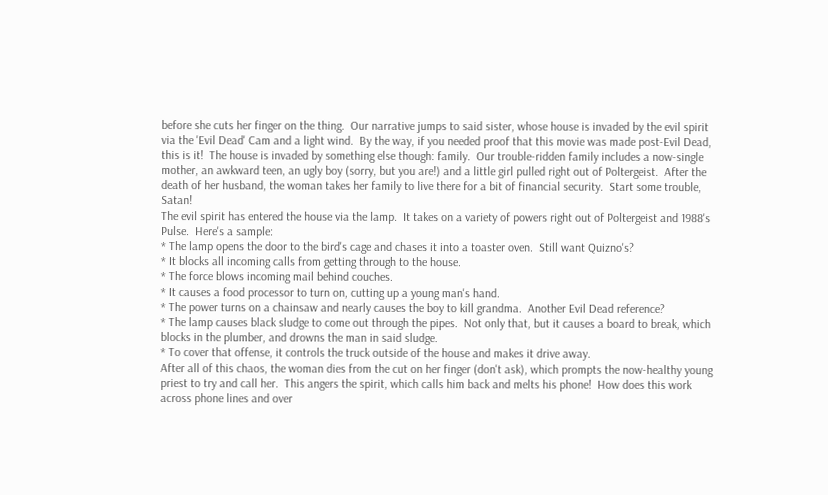before she cuts her finger on the thing.  Our narrative jumps to said sister, whose house is invaded by the evil spirit via the 'Evil Dead' Cam and a light wind.  By the way, if you needed proof that this movie was made post-Evil Dead, this is it!  The house is invaded by something else though: family.  Our trouble-ridden family includes a now-single mother, an awkward teen, an ugly boy (sorry, but you are!) and a little girl pulled right out of Poltergeist.  After the death of her husband, the woman takes her family to live there for a bit of financial security.  Start some trouble, Satan!
The evil spirit has entered the house via the lamp.  It takes on a variety of powers right out of Poltergeist and 1988's Pulse.  Here's a sample:
* The lamp opens the door to the bird's cage and chases it into a toaster oven.  Still want Quizno's?
* It blocks all incoming calls from getting through to the house.
* The force blows incoming mail behind couches.
* It causes a food processor to turn on, cutting up a young man's hand.
* The power turns on a chainsaw and nearly causes the boy to kill grandma.  Another Evil Dead reference?
* The lamp causes black sludge to come out through the pipes.  Not only that, but it causes a board to break, which blocks in the plumber, and drowns the man in said sludge.
* To cover that offense, it controls the truck outside of the house and makes it drive away.
After all of this chaos, the woman dies from the cut on her finger (don't ask), which prompts the now-healthy young priest to try and call her.  This angers the spirit, which calls him back and melts his phone!  How does this work across phone lines and over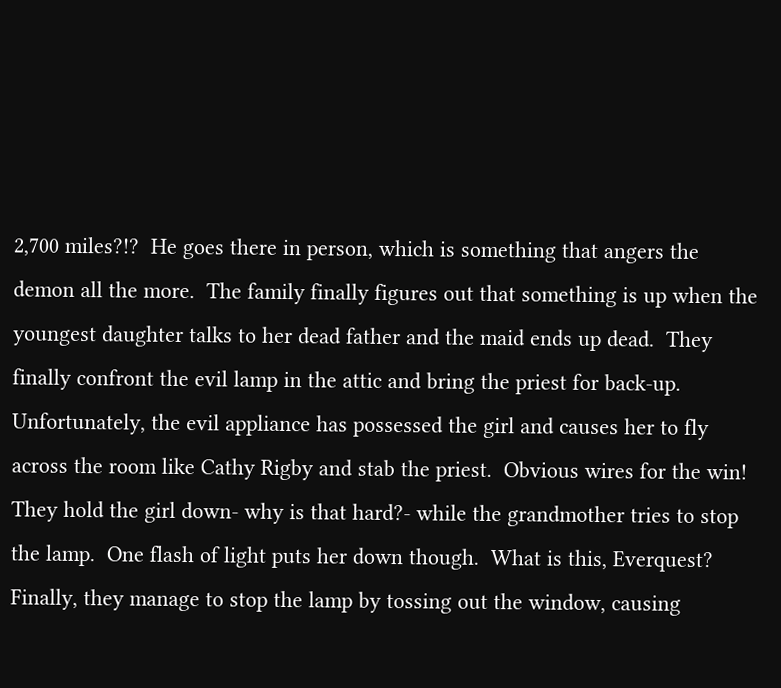2,700 miles?!?  He goes there in person, which is something that angers the demon all the more.  The family finally figures out that something is up when the youngest daughter talks to her dead father and the maid ends up dead.  They finally confront the evil lamp in the attic and bring the priest for back-up.  Unfortunately, the evil appliance has possessed the girl and causes her to fly across the room like Cathy Rigby and stab the priest.  Obvious wires for the win!  They hold the girl down- why is that hard?- while the grandmother tries to stop the lamp.  One flash of light puts her down though.  What is this, Everquest?  Finally, they manage to stop the lamp by tossing out the window, causing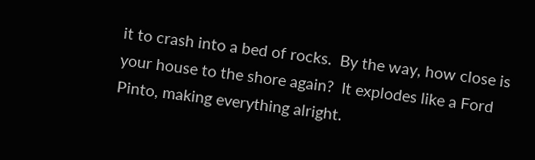it to crash into a bed of rocks.  By the way, how close is your house to the shore again?  It explodes like a Ford Pinto, making everything alright.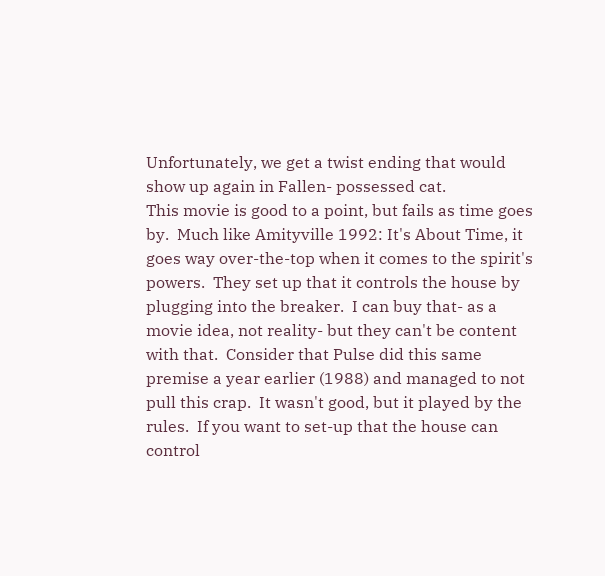Unfortunately, we get a twist ending that would show up again in Fallen- possessed cat.
This movie is good to a point, but fails as time goes by.  Much like Amityville 1992: It's About Time, it goes way over-the-top when it comes to the spirit's powers.  They set up that it controls the house by plugging into the breaker.  I can buy that- as a movie idea, not reality- but they can't be content with that.  Consider that Pulse did this same premise a year earlier (1988) and managed to not pull this crap.  It wasn't good, but it played by the rules.  If you want to set-up that the house can control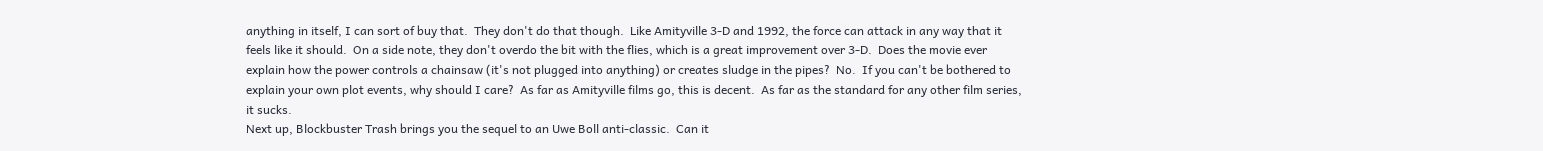anything in itself, I can sort of buy that.  They don't do that though.  Like Amityville 3-D and 1992, the force can attack in any way that it feels like it should.  On a side note, they don't overdo the bit with the flies, which is a great improvement over 3-D.  Does the movie ever explain how the power controls a chainsaw (it's not plugged into anything) or creates sludge in the pipes?  No.  If you can't be bothered to explain your own plot events, why should I care?  As far as Amityville films go, this is decent.  As far as the standard for any other film series, it sucks.
Next up, Blockbuster Trash brings you the sequel to an Uwe Boll anti-classic.  Can it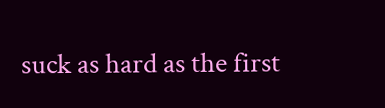suck as hard as the first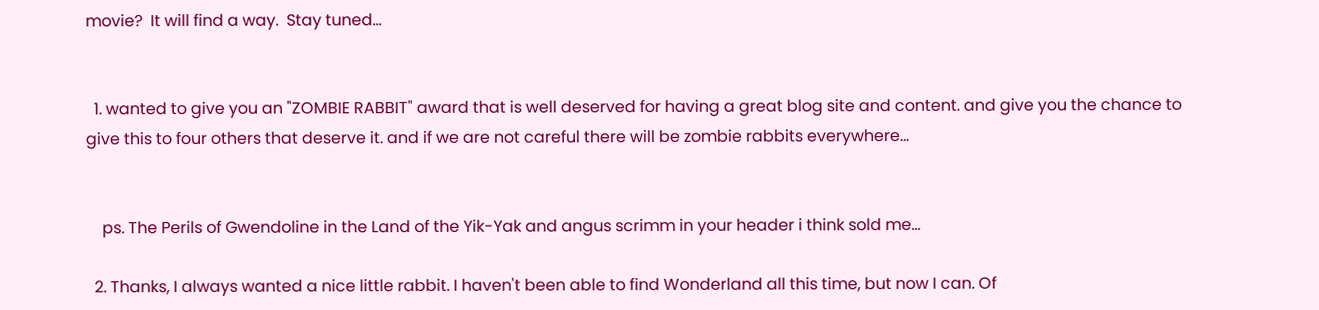movie?  It will find a way.  Stay tuned...


  1. wanted to give you an "ZOMBIE RABBIT" award that is well deserved for having a great blog site and content. and give you the chance to give this to four others that deserve it. and if we are not careful there will be zombie rabbits everywhere...


    ps. The Perils of Gwendoline in the Land of the Yik-Yak and angus scrimm in your header i think sold me...

  2. Thanks, I always wanted a nice little rabbit. I haven't been able to find Wonderland all this time, but now I can. Of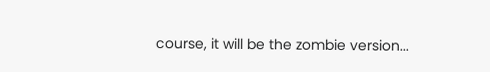course, it will be the zombie version...